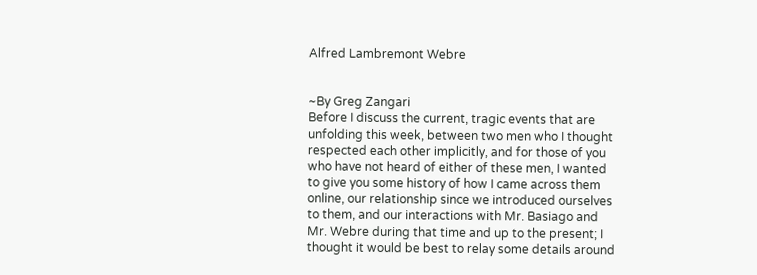Alfred Lambremont Webre


~By Greg Zangari
Before I discuss the current, tragic events that are unfolding this week, between two men who I thought respected each other implicitly, and for those of you who have not heard of either of these men, I wanted to give you some history of how I came across them online, our relationship since we introduced ourselves to them, and our interactions with Mr. Basiago and Mr. Webre during that time and up to the present; I thought it would be best to relay some details around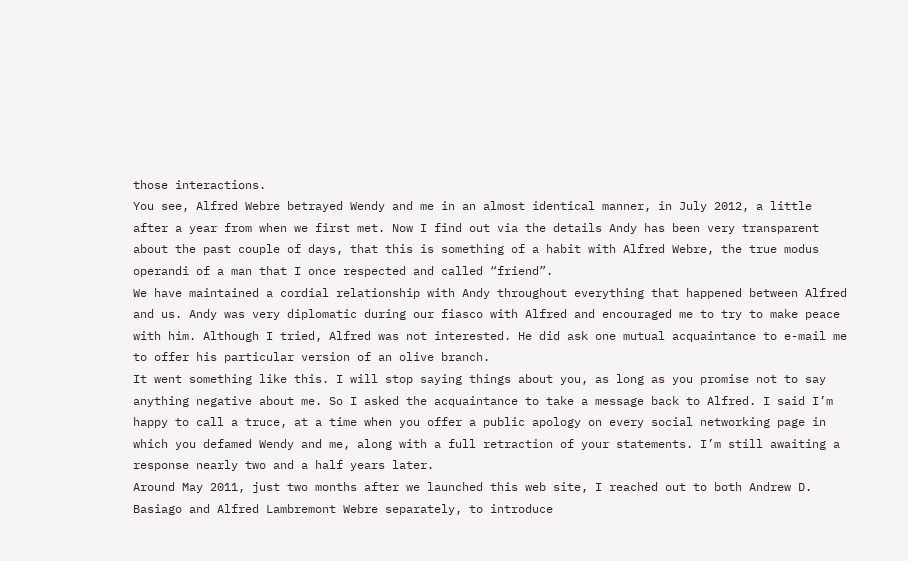those interactions.
You see, Alfred Webre betrayed Wendy and me in an almost identical manner, in July 2012, a little after a year from when we first met. Now I find out via the details Andy has been very transparent about the past couple of days, that this is something of a habit with Alfred Webre, the true modus operandi of a man that I once respected and called “friend”.
We have maintained a cordial relationship with Andy throughout everything that happened between Alfred and us. Andy was very diplomatic during our fiasco with Alfred and encouraged me to try to make peace with him. Although I tried, Alfred was not interested. He did ask one mutual acquaintance to e-mail me to offer his particular version of an olive branch.
It went something like this. I will stop saying things about you, as long as you promise not to say anything negative about me. So I asked the acquaintance to take a message back to Alfred. I said I’m happy to call a truce, at a time when you offer a public apology on every social networking page in which you defamed Wendy and me, along with a full retraction of your statements. I’m still awaiting a response nearly two and a half years later.
Around May 2011, just two months after we launched this web site, I reached out to both Andrew D. Basiago and Alfred Lambremont Webre separately, to introduce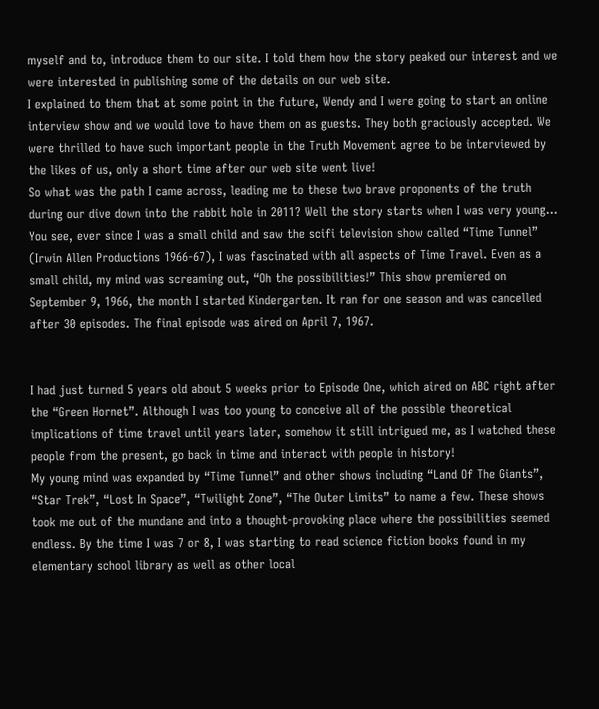myself and to, introduce them to our site. I told them how the story peaked our interest and we were interested in publishing some of the details on our web site.
I explained to them that at some point in the future, Wendy and I were going to start an online interview show and we would love to have them on as guests. They both graciously accepted. We were thrilled to have such important people in the Truth Movement agree to be interviewed by the likes of us, only a short time after our web site went live!
So what was the path I came across, leading me to these two brave proponents of the truth during our dive down into the rabbit hole in 2011? Well the story starts when I was very young…
You see, ever since I was a small child and saw the scifi television show called “Time Tunnel” (Irwin Allen Productions 1966-67), I was fascinated with all aspects of Time Travel. Even as a small child, my mind was screaming out, “Oh the possibilities!” This show premiered on September 9, 1966, the month I started Kindergarten. It ran for one season and was cancelled after 30 episodes. The final episode was aired on April 7, 1967.


I had just turned 5 years old about 5 weeks prior to Episode One, which aired on ABC right after the “Green Hornet”. Although I was too young to conceive all of the possible theoretical implications of time travel until years later, somehow it still intrigued me, as I watched these people from the present, go back in time and interact with people in history!
My young mind was expanded by “Time Tunnel” and other shows including “Land Of The Giants”, “Star Trek”, “Lost In Space”, “Twilight Zone”, “The Outer Limits” to name a few. These shows took me out of the mundane and into a thought-provoking place where the possibilities seemed endless. By the time I was 7 or 8, I was starting to read science fiction books found in my elementary school library as well as other local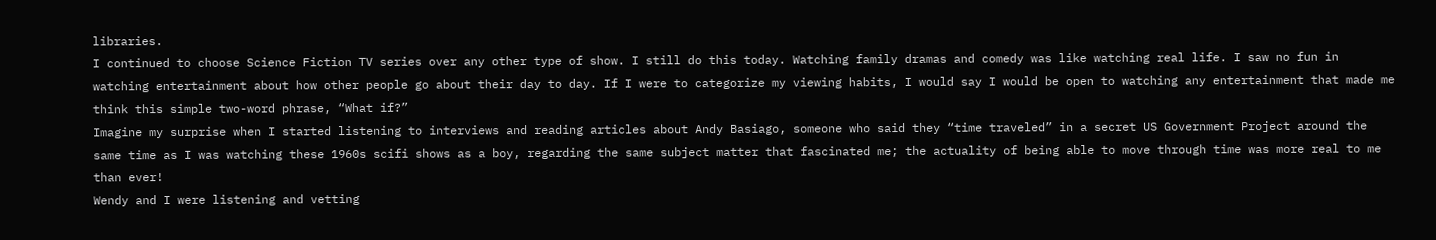libraries.
I continued to choose Science Fiction TV series over any other type of show. I still do this today. Watching family dramas and comedy was like watching real life. I saw no fun in watching entertainment about how other people go about their day to day. If I were to categorize my viewing habits, I would say I would be open to watching any entertainment that made me think this simple two-word phrase, “What if?”
Imagine my surprise when I started listening to interviews and reading articles about Andy Basiago, someone who said they “time traveled” in a secret US Government Project around the same time as I was watching these 1960s scifi shows as a boy, regarding the same subject matter that fascinated me; the actuality of being able to move through time was more real to me than ever!
Wendy and I were listening and vetting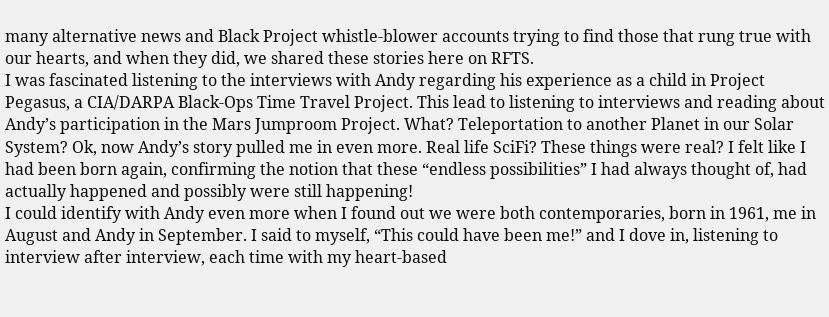many alternative news and Black Project whistle-blower accounts trying to find those that rung true with our hearts, and when they did, we shared these stories here on RFTS.
I was fascinated listening to the interviews with Andy regarding his experience as a child in Project Pegasus, a CIA/DARPA Black-Ops Time Travel Project. This lead to listening to interviews and reading about Andy’s participation in the Mars Jumproom Project. What? Teleportation to another Planet in our Solar System? Ok, now Andy’s story pulled me in even more. Real life SciFi? These things were real? I felt like I had been born again, confirming the notion that these “endless possibilities” I had always thought of, had actually happened and possibly were still happening!
I could identify with Andy even more when I found out we were both contemporaries, born in 1961, me in August and Andy in September. I said to myself, “This could have been me!” and I dove in, listening to interview after interview, each time with my heart-based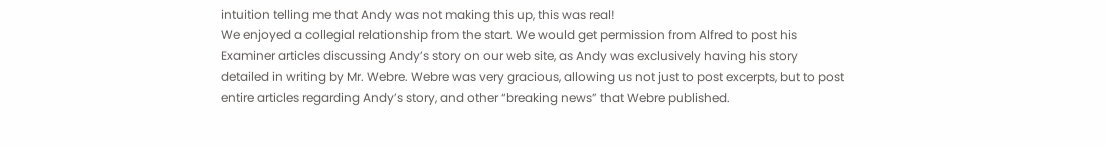intuition telling me that Andy was not making this up, this was real!
We enjoyed a collegial relationship from the start. We would get permission from Alfred to post his Examiner articles discussing Andy’s story on our web site, as Andy was exclusively having his story detailed in writing by Mr. Webre. Webre was very gracious, allowing us not just to post excerpts, but to post entire articles regarding Andy’s story, and other “breaking news” that Webre published.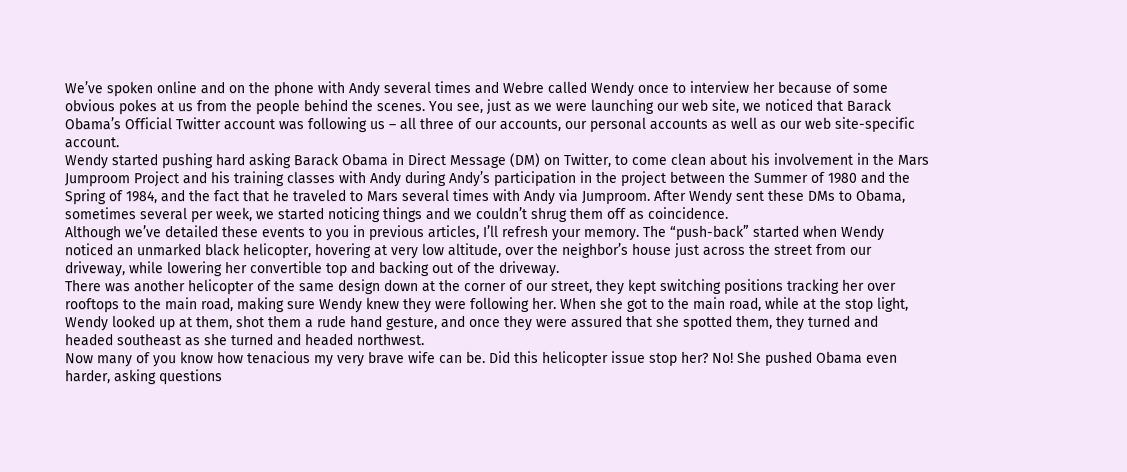We’ve spoken online and on the phone with Andy several times and Webre called Wendy once to interview her because of some obvious pokes at us from the people behind the scenes. You see, just as we were launching our web site, we noticed that Barack Obama’s Official Twitter account was following us – all three of our accounts, our personal accounts as well as our web site-specific account.
Wendy started pushing hard asking Barack Obama in Direct Message (DM) on Twitter, to come clean about his involvement in the Mars Jumproom Project and his training classes with Andy during Andy’s participation in the project between the Summer of 1980 and the Spring of 1984, and the fact that he traveled to Mars several times with Andy via Jumproom. After Wendy sent these DMs to Obama, sometimes several per week, we started noticing things and we couldn’t shrug them off as coincidence.
Although we’ve detailed these events to you in previous articles, I’ll refresh your memory. The “push-back” started when Wendy noticed an unmarked black helicopter, hovering at very low altitude, over the neighbor’s house just across the street from our driveway, while lowering her convertible top and backing out of the driveway.
There was another helicopter of the same design down at the corner of our street, they kept switching positions tracking her over rooftops to the main road, making sure Wendy knew they were following her. When she got to the main road, while at the stop light, Wendy looked up at them, shot them a rude hand gesture, and once they were assured that she spotted them, they turned and headed southeast as she turned and headed northwest.
Now many of you know how tenacious my very brave wife can be. Did this helicopter issue stop her? No! She pushed Obama even harder, asking questions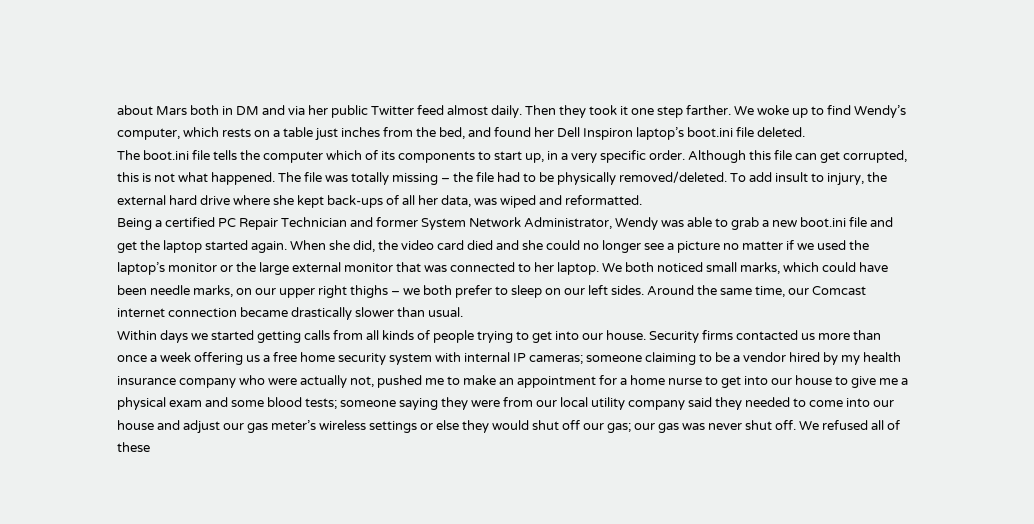about Mars both in DM and via her public Twitter feed almost daily. Then they took it one step farther. We woke up to find Wendy’s computer, which rests on a table just inches from the bed, and found her Dell Inspiron laptop’s boot.ini file deleted.
The boot.ini file tells the computer which of its components to start up, in a very specific order. Although this file can get corrupted, this is not what happened. The file was totally missing – the file had to be physically removed/deleted. To add insult to injury, the external hard drive where she kept back-ups of all her data, was wiped and reformatted.
Being a certified PC Repair Technician and former System Network Administrator, Wendy was able to grab a new boot.ini file and get the laptop started again. When she did, the video card died and she could no longer see a picture no matter if we used the laptop’s monitor or the large external monitor that was connected to her laptop. We both noticed small marks, which could have been needle marks, on our upper right thighs – we both prefer to sleep on our left sides. Around the same time, our Comcast internet connection became drastically slower than usual.
Within days we started getting calls from all kinds of people trying to get into our house. Security firms contacted us more than once a week offering us a free home security system with internal IP cameras; someone claiming to be a vendor hired by my health insurance company who were actually not, pushed me to make an appointment for a home nurse to get into our house to give me a physical exam and some blood tests; someone saying they were from our local utility company said they needed to come into our house and adjust our gas meter’s wireless settings or else they would shut off our gas; our gas was never shut off. We refused all of these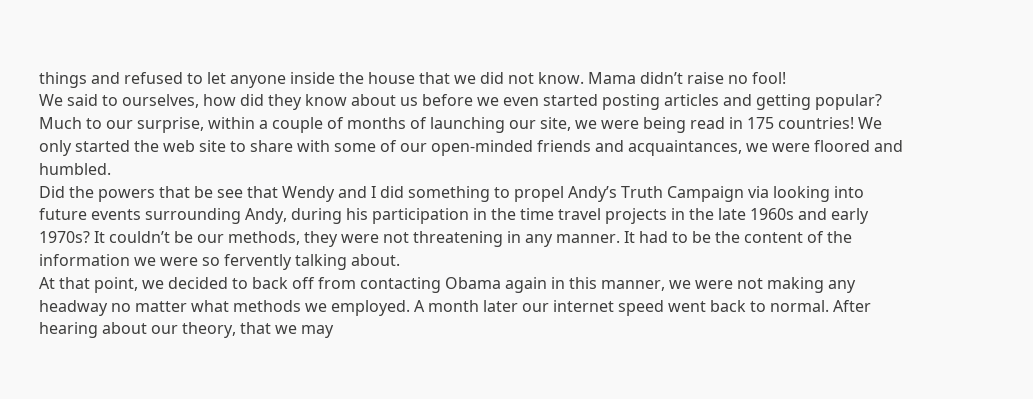things and refused to let anyone inside the house that we did not know. Mama didn’t raise no fool!
We said to ourselves, how did they know about us before we even started posting articles and getting popular? Much to our surprise, within a couple of months of launching our site, we were being read in 175 countries! We only started the web site to share with some of our open-minded friends and acquaintances, we were floored and humbled.
Did the powers that be see that Wendy and I did something to propel Andy’s Truth Campaign via looking into future events surrounding Andy, during his participation in the time travel projects in the late 1960s and early 1970s? It couldn’t be our methods, they were not threatening in any manner. It had to be the content of the information we were so fervently talking about.
At that point, we decided to back off from contacting Obama again in this manner, we were not making any headway no matter what methods we employed. A month later our internet speed went back to normal. After hearing about our theory, that we may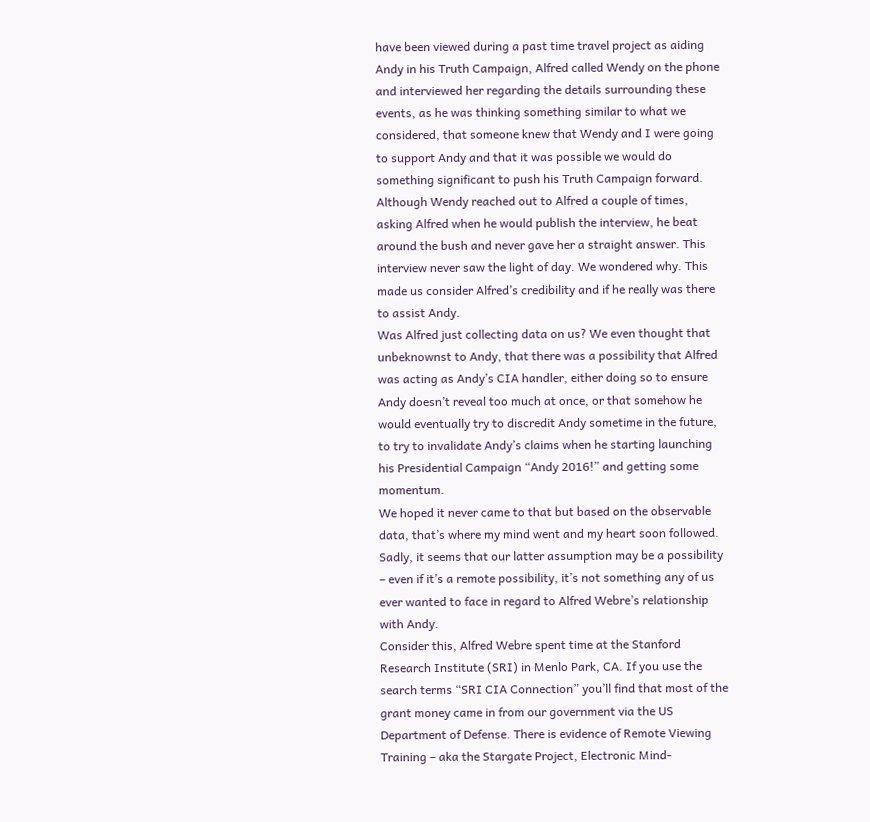have been viewed during a past time travel project as aiding Andy in his Truth Campaign, Alfred called Wendy on the phone and interviewed her regarding the details surrounding these events, as he was thinking something similar to what we considered, that someone knew that Wendy and I were going to support Andy and that it was possible we would do something significant to push his Truth Campaign forward.
Although Wendy reached out to Alfred a couple of times, asking Alfred when he would publish the interview, he beat around the bush and never gave her a straight answer. This interview never saw the light of day. We wondered why. This made us consider Alfred’s credibility and if he really was there to assist Andy.
Was Alfred just collecting data on us? We even thought that unbeknownst to Andy, that there was a possibility that Alfred was acting as Andy’s CIA handler, either doing so to ensure Andy doesn’t reveal too much at once, or that somehow he would eventually try to discredit Andy sometime in the future, to try to invalidate Andy’s claims when he starting launching his Presidential Campaign “Andy 2016!” and getting some momentum.
We hoped it never came to that but based on the observable data, that’s where my mind went and my heart soon followed. Sadly, it seems that our latter assumption may be a possibility – even if it’s a remote possibility, it’s not something any of us ever wanted to face in regard to Alfred Webre’s relationship with Andy.
Consider this, Alfred Webre spent time at the Stanford Research Institute (SRI) in Menlo Park, CA. If you use the search terms “SRI CIA Connection” you’ll find that most of the grant money came in from our government via the US Department of Defense. There is evidence of Remote Viewing Training – aka the Stargate Project, Electronic Mind-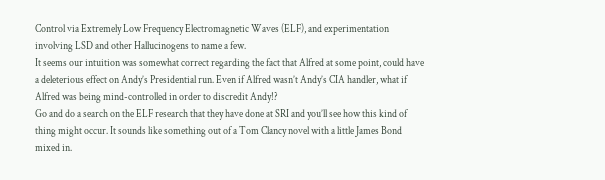Control via Extremely Low Frequency Electromagnetic Waves (ELF), and experimentation involving LSD and other Hallucinogens to name a few.
It seems our intuition was somewhat correct regarding the fact that Alfred at some point, could have a deleterious effect on Andy’s Presidential run. Even if Alfred wasn’t Andy’s CIA handler, what if Alfred was being mind-controlled in order to discredit Andy!?
Go and do a search on the ELF research that they have done at SRI and you’ll see how this kind of thing might occur. It sounds like something out of a Tom Clancy novel with a little James Bond mixed in.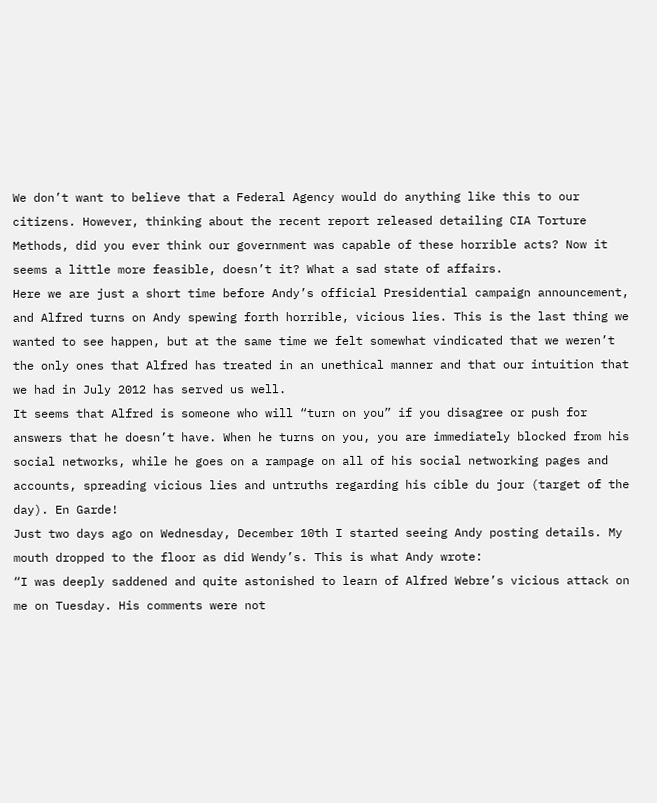We don’t want to believe that a Federal Agency would do anything like this to our citizens. However, thinking about the recent report released detailing CIA Torture Methods, did you ever think our government was capable of these horrible acts? Now it seems a little more feasible, doesn’t it? What a sad state of affairs.
Here we are just a short time before Andy’s official Presidential campaign announcement, and Alfred turns on Andy spewing forth horrible, vicious lies. This is the last thing we wanted to see happen, but at the same time we felt somewhat vindicated that we weren’t the only ones that Alfred has treated in an unethical manner and that our intuition that we had in July 2012 has served us well.
It seems that Alfred is someone who will “turn on you” if you disagree or push for answers that he doesn’t have. When he turns on you, you are immediately blocked from his social networks, while he goes on a rampage on all of his social networking pages and accounts, spreading vicious lies and untruths regarding his cible du jour (target of the day). En Garde!
Just two days ago on Wednesday, December 10th I started seeing Andy posting details. My mouth dropped to the floor as did Wendy’s. This is what Andy wrote:
“I was deeply saddened and quite astonished to learn of Alfred Webre’s vicious attack on me on Tuesday. His comments were not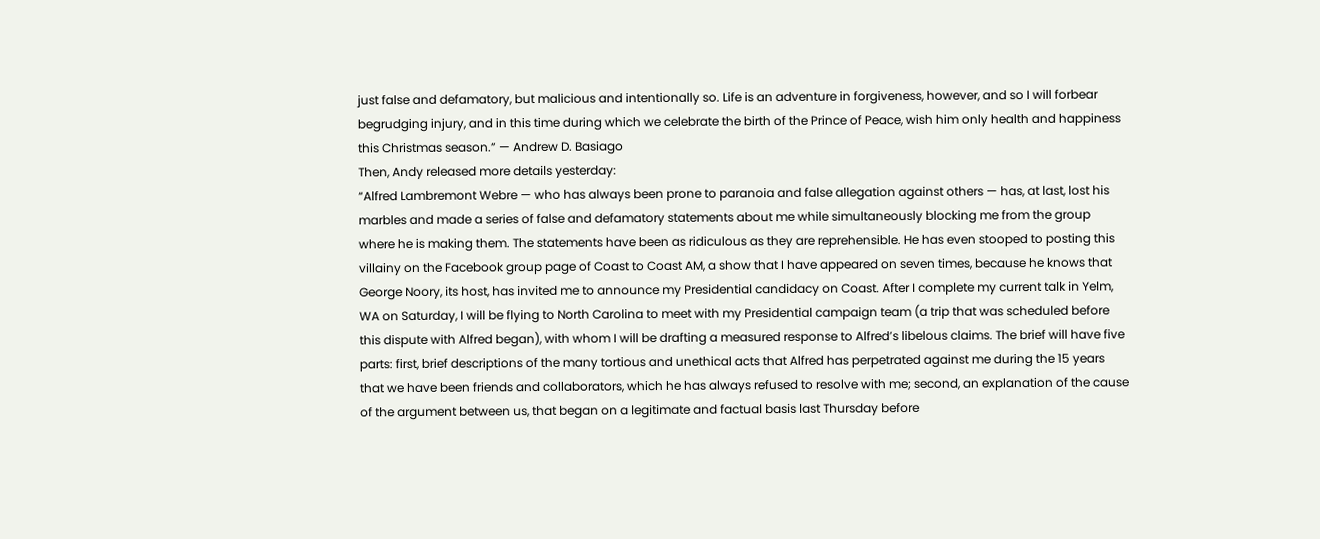just false and defamatory, but malicious and intentionally so. Life is an adventure in forgiveness, however, and so I will forbear begrudging injury, and in this time during which we celebrate the birth of the Prince of Peace, wish him only health and happiness this Christmas season.” — Andrew D. Basiago
Then, Andy released more details yesterday:
“Alfred Lambremont Webre — who has always been prone to paranoia and false allegation against others — has, at last, lost his marbles and made a series of false and defamatory statements about me while simultaneously blocking me from the group where he is making them. The statements have been as ridiculous as they are reprehensible. He has even stooped to posting this villainy on the Facebook group page of Coast to Coast AM, a show that I have appeared on seven times, because he knows that George Noory, its host, has invited me to announce my Presidential candidacy on Coast. After I complete my current talk in Yelm, WA on Saturday, I will be flying to North Carolina to meet with my Presidential campaign team (a trip that was scheduled before this dispute with Alfred began), with whom I will be drafting a measured response to Alfred’s libelous claims. The brief will have five parts: first, brief descriptions of the many tortious and unethical acts that Alfred has perpetrated against me during the 15 years that we have been friends and collaborators, which he has always refused to resolve with me; second, an explanation of the cause of the argument between us, that began on a legitimate and factual basis last Thursday before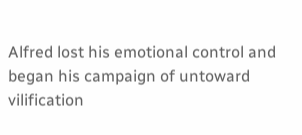Alfred lost his emotional control and began his campaign of untoward vilification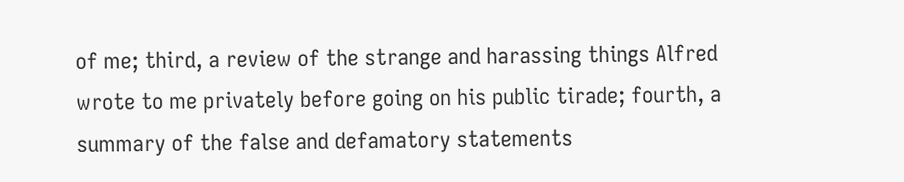of me; third, a review of the strange and harassing things Alfred wrote to me privately before going on his public tirade; fourth, a summary of the false and defamatory statements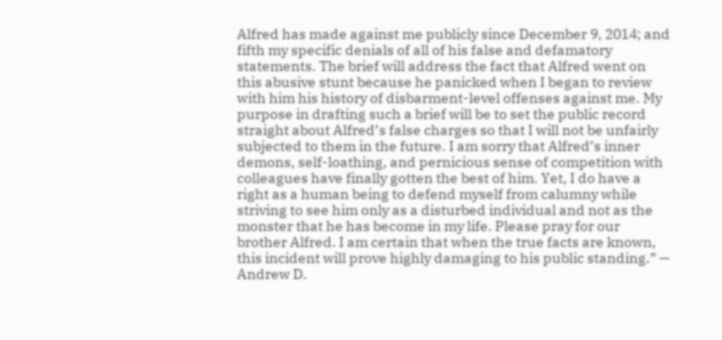Alfred has made against me publicly since December 9, 2014; and fifth my specific denials of all of his false and defamatory statements. The brief will address the fact that Alfred went on this abusive stunt because he panicked when I began to review with him his history of disbarment-level offenses against me. My purpose in drafting such a brief will be to set the public record straight about Alfred’s false charges so that I will not be unfairly subjected to them in the future. I am sorry that Alfred’s inner demons, self-loathing, and pernicious sense of competition with colleagues have finally gotten the best of him. Yet, I do have a right as a human being to defend myself from calumny while striving to see him only as a disturbed individual and not as the monster that he has become in my life. Please pray for our brother Alfred. I am certain that when the true facts are known, this incident will prove highly damaging to his public standing.” — Andrew D.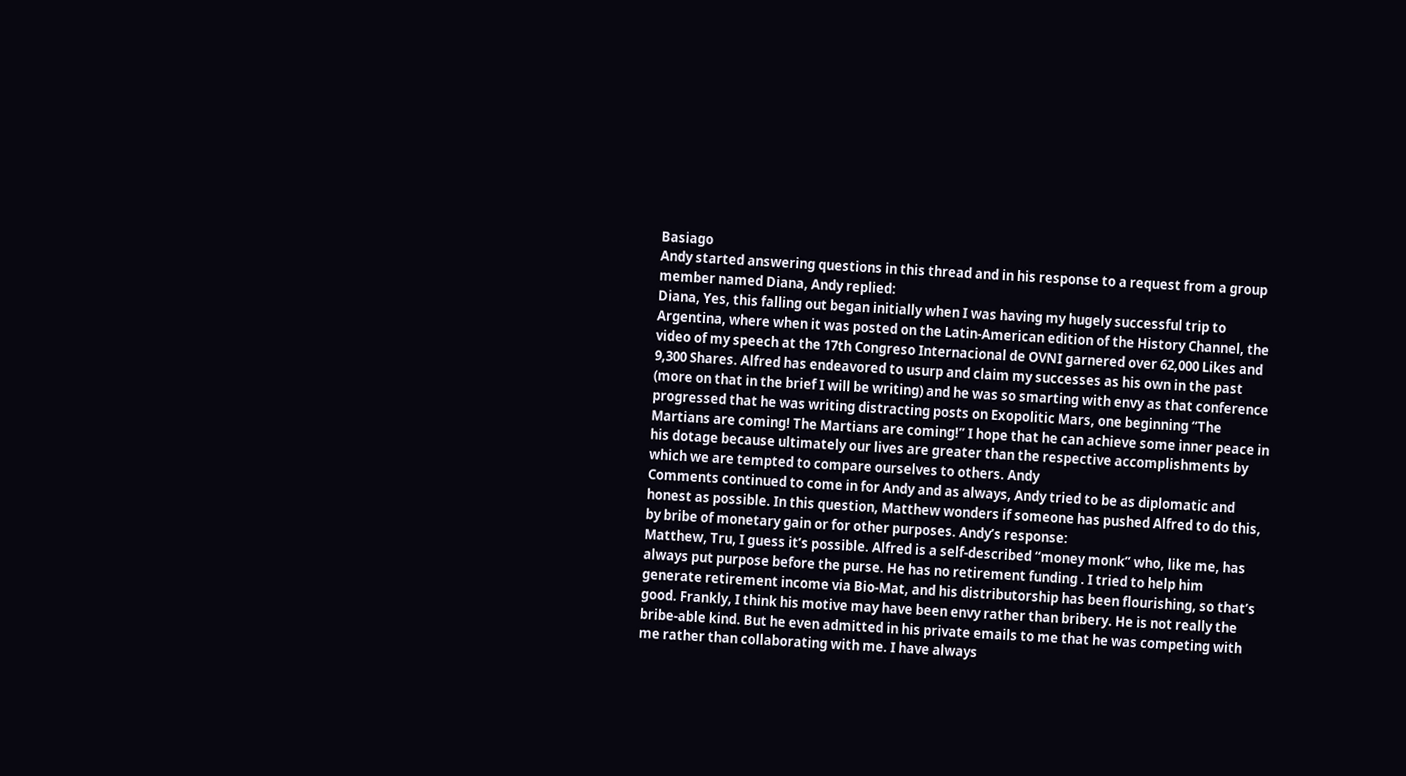Basiago
Andy started answering questions in this thread and in his response to a request from a group member named Diana, Andy replied:
Diana, Yes, this falling out began initially when I was having my hugely successful trip to Argentina, where when it was posted on the Latin-American edition of the History Channel, the video of my speech at the 17th Congreso Internacional de OVNI garnered over 62,000 Likes and 9,300 Shares. Alfred has endeavored to usurp and claim my successes as his own in the past (more on that in the brief I will be writing) and he was so smarting with envy as that conference progressed that he was writing distracting posts on Exopolitic Mars, one beginning “The Martians are coming! The Martians are coming!” I hope that he can achieve some inner peace in his dotage because ultimately our lives are greater than the respective accomplishments by which we are tempted to compare ourselves to others. Andy
Comments continued to come in for Andy and as always, Andy tried to be as diplomatic and honest as possible. In this question, Matthew wonders if someone has pushed Alfred to do this, by bribe of monetary gain or for other purposes. Andy’s response:
Matthew, Tru, I guess it’s possible. Alfred is a self-described “money monk” who, like me, has always put purpose before the purse. He has no retirement funding . I tried to help him generate retirement income via Bio-Mat, and his distributorship has been flourishing, so that’s good. Frankly, I think his motive may have been envy rather than bribery. He is not really the bribe-able kind. But he even admitted in his private emails to me that he was competing with me rather than collaborating with me. I have always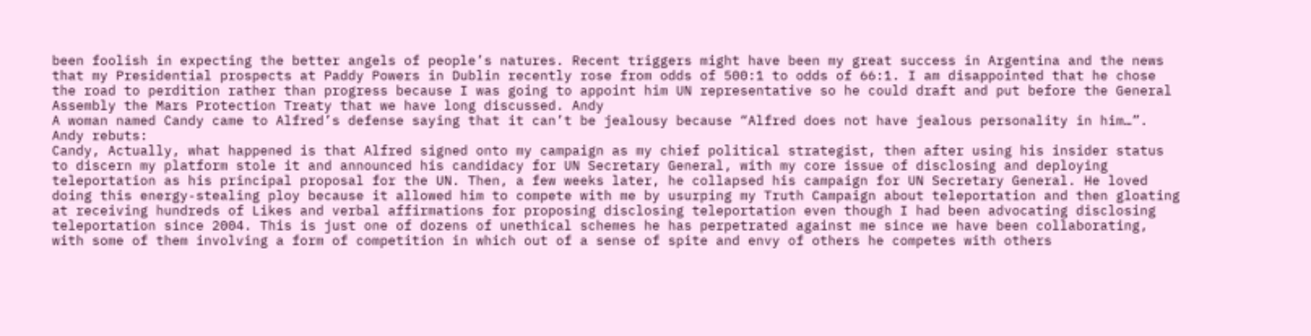been foolish in expecting the better angels of people’s natures. Recent triggers might have been my great success in Argentina and the news that my Presidential prospects at Paddy Powers in Dublin recently rose from odds of 500:1 to odds of 66:1. I am disappointed that he chose the road to perdition rather than progress because I was going to appoint him UN representative so he could draft and put before the General Assembly the Mars Protection Treaty that we have long discussed. Andy
A woman named Candy came to Alfred’s defense saying that it can’t be jealousy because “Alfred does not have jealous personality in him…”. Andy rebuts:
Candy, Actually, what happened is that Alfred signed onto my campaign as my chief political strategist, then after using his insider status to discern my platform stole it and announced his candidacy for UN Secretary General, with my core issue of disclosing and deploying teleportation as his principal proposal for the UN. Then, a few weeks later, he collapsed his campaign for UN Secretary General. He loved doing this energy-stealing ploy because it allowed him to compete with me by usurping my Truth Campaign about teleportation and then gloating at receiving hundreds of Likes and verbal affirmations for proposing disclosing teleportation even though I had been advocating disclosing teleportation since 2004. This is just one of dozens of unethical schemes he has perpetrated against me since we have been collaborating, with some of them involving a form of competition in which out of a sense of spite and envy of others he competes with others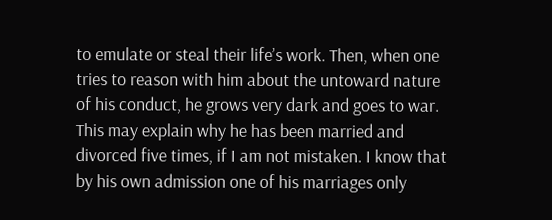to emulate or steal their life’s work. Then, when one tries to reason with him about the untoward nature of his conduct, he grows very dark and goes to war. This may explain why he has been married and divorced five times, if I am not mistaken. I know that by his own admission one of his marriages only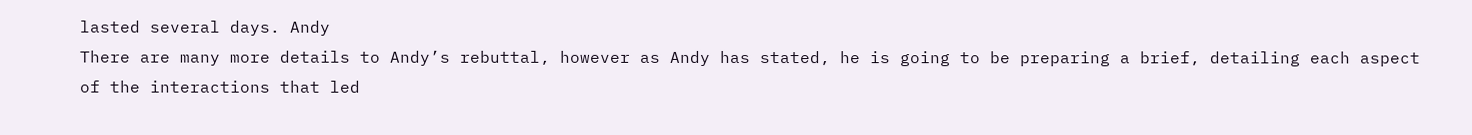lasted several days. Andy
There are many more details to Andy’s rebuttal, however as Andy has stated, he is going to be preparing a brief, detailing each aspect of the interactions that led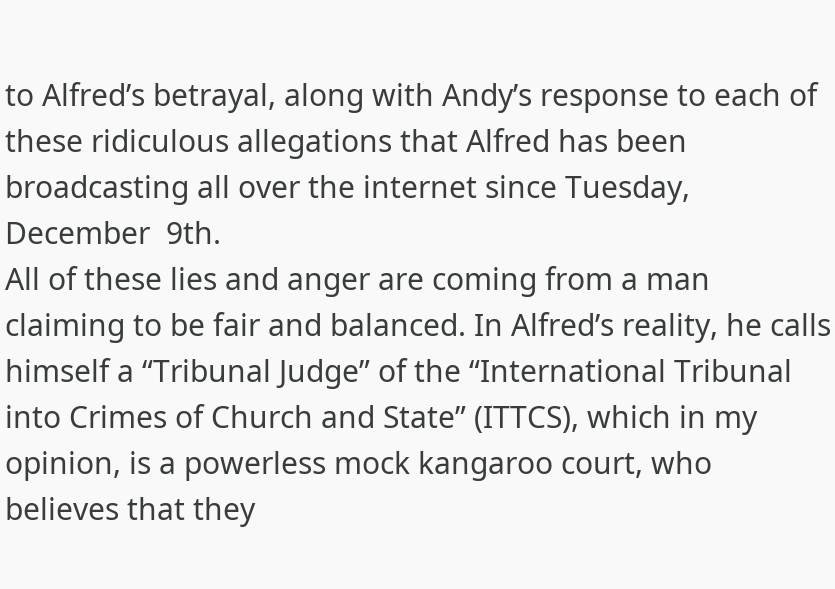to Alfred’s betrayal, along with Andy’s response to each of these ridiculous allegations that Alfred has been broadcasting all over the internet since Tuesday, December  9th.
All of these lies and anger are coming from a man claiming to be fair and balanced. In Alfred’s reality, he calls himself a “Tribunal Judge” of the “International Tribunal into Crimes of Church and State” (ITTCS), which in my opinion, is a powerless mock kangaroo court, who believes that they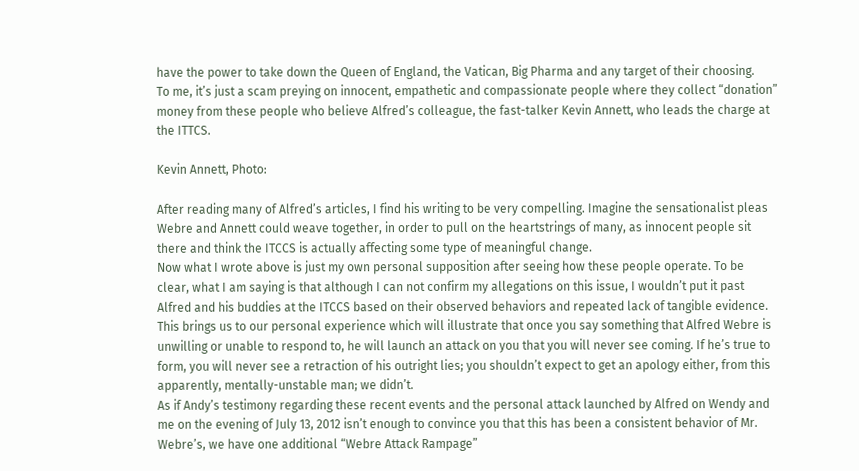have the power to take down the Queen of England, the Vatican, Big Pharma and any target of their choosing.
To me, it’s just a scam preying on innocent, empathetic and compassionate people where they collect “donation” money from these people who believe Alfred’s colleague, the fast-talker Kevin Annett, who leads the charge at the ITTCS.

Kevin Annett, Photo:

After reading many of Alfred’s articles, I find his writing to be very compelling. Imagine the sensationalist pleas Webre and Annett could weave together, in order to pull on the heartstrings of many, as innocent people sit there and think the ITCCS is actually affecting some type of meaningful change.
Now what I wrote above is just my own personal supposition after seeing how these people operate. To be clear, what I am saying is that although I can not confirm my allegations on this issue, I wouldn’t put it past Alfred and his buddies at the ITCCS based on their observed behaviors and repeated lack of tangible evidence.
This brings us to our personal experience which will illustrate that once you say something that Alfred Webre is unwilling or unable to respond to, he will launch an attack on you that you will never see coming. If he’s true to form, you will never see a retraction of his outright lies; you shouldn’t expect to get an apology either, from this apparently, mentally-unstable man; we didn’t.
As if Andy’s testimony regarding these recent events and the personal attack launched by Alfred on Wendy and me on the evening of July 13, 2012 isn’t enough to convince you that this has been a consistent behavior of Mr. Webre’s, we have one additional “Webre Attack Rampage”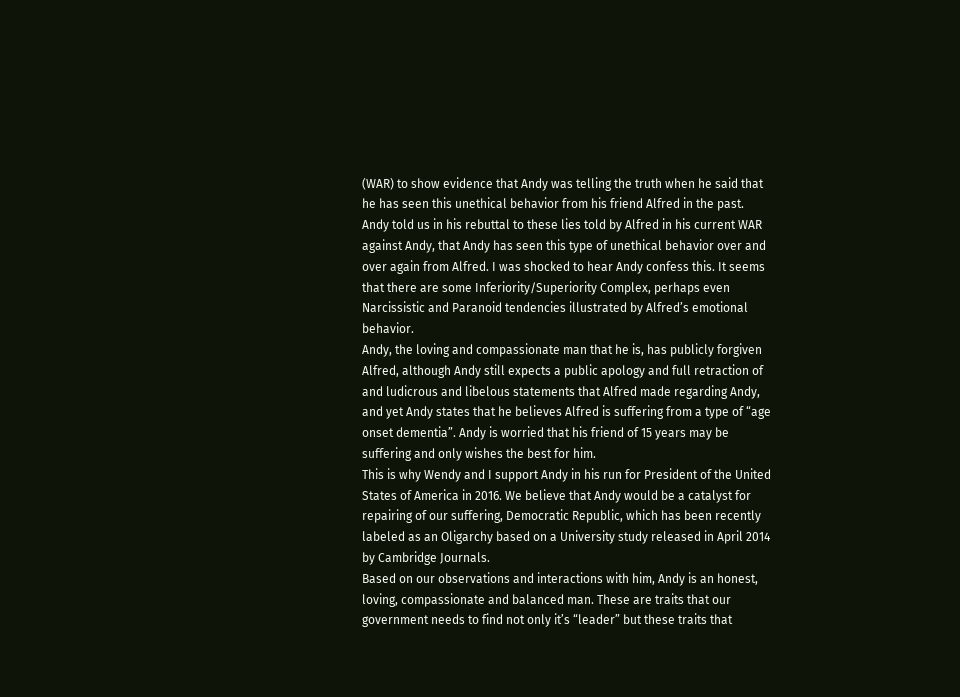(WAR) to show evidence that Andy was telling the truth when he said that he has seen this unethical behavior from his friend Alfred in the past.
Andy told us in his rebuttal to these lies told by Alfred in his current WAR against Andy, that Andy has seen this type of unethical behavior over and over again from Alfred. I was shocked to hear Andy confess this. It seems that there are some Inferiority/Superiority Complex, perhaps even Narcissistic and Paranoid tendencies illustrated by Alfred’s emotional behavior.
Andy, the loving and compassionate man that he is, has publicly forgiven Alfred, although Andy still expects a public apology and full retraction of and ludicrous and libelous statements that Alfred made regarding Andy, and yet Andy states that he believes Alfred is suffering from a type of “age onset dementia”. Andy is worried that his friend of 15 years may be suffering and only wishes the best for him.
This is why Wendy and I support Andy in his run for President of the United States of America in 2016. We believe that Andy would be a catalyst for repairing of our suffering, Democratic Republic, which has been recently labeled as an Oligarchy based on a University study released in April 2014 by Cambridge Journals.
Based on our observations and interactions with him, Andy is an honest, loving, compassionate and balanced man. These are traits that our government needs to find not only it’s “leader” but these traits that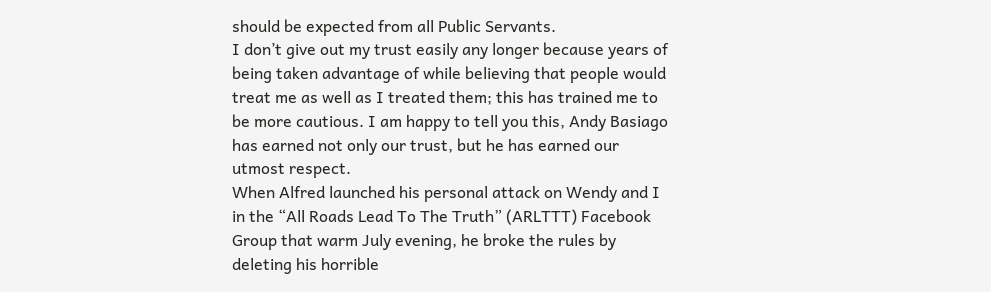should be expected from all Public Servants.
I don’t give out my trust easily any longer because years of being taken advantage of while believing that people would treat me as well as I treated them; this has trained me to be more cautious. I am happy to tell you this, Andy Basiago has earned not only our trust, but he has earned our utmost respect.
When Alfred launched his personal attack on Wendy and I in the “All Roads Lead To The Truth” (ARLTTT) Facebook Group that warm July evening, he broke the rules by deleting his horrible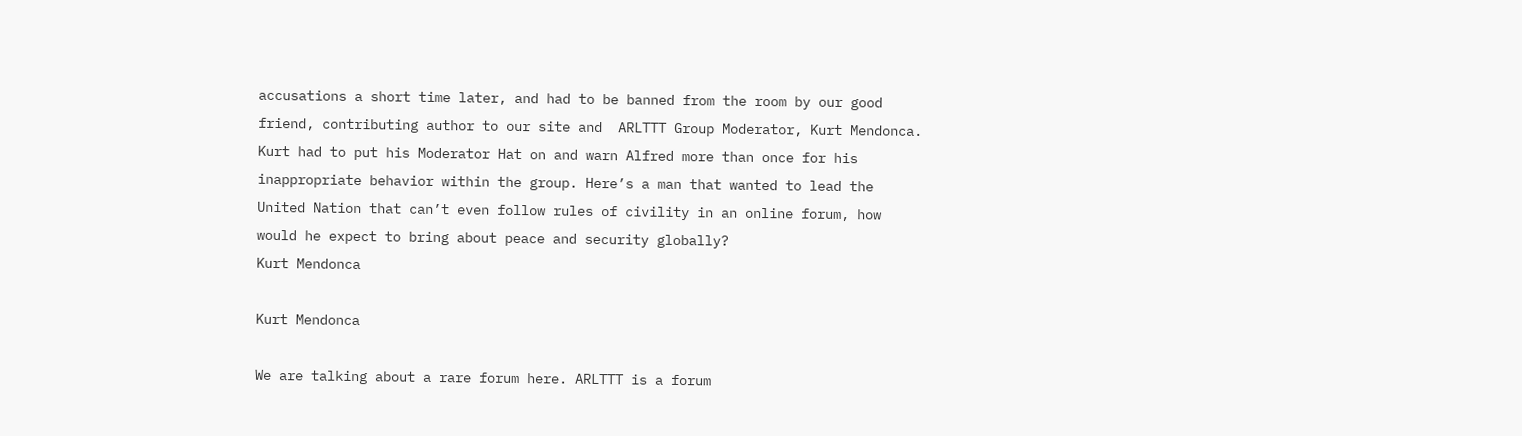accusations a short time later, and had to be banned from the room by our good friend, contributing author to our site and  ARLTTT Group Moderator, Kurt Mendonca. Kurt had to put his Moderator Hat on and warn Alfred more than once for his inappropriate behavior within the group. Here’s a man that wanted to lead the United Nation that can’t even follow rules of civility in an online forum, how would he expect to bring about peace and security globally?
Kurt Mendonca

Kurt Mendonca

We are talking about a rare forum here. ARLTTT is a forum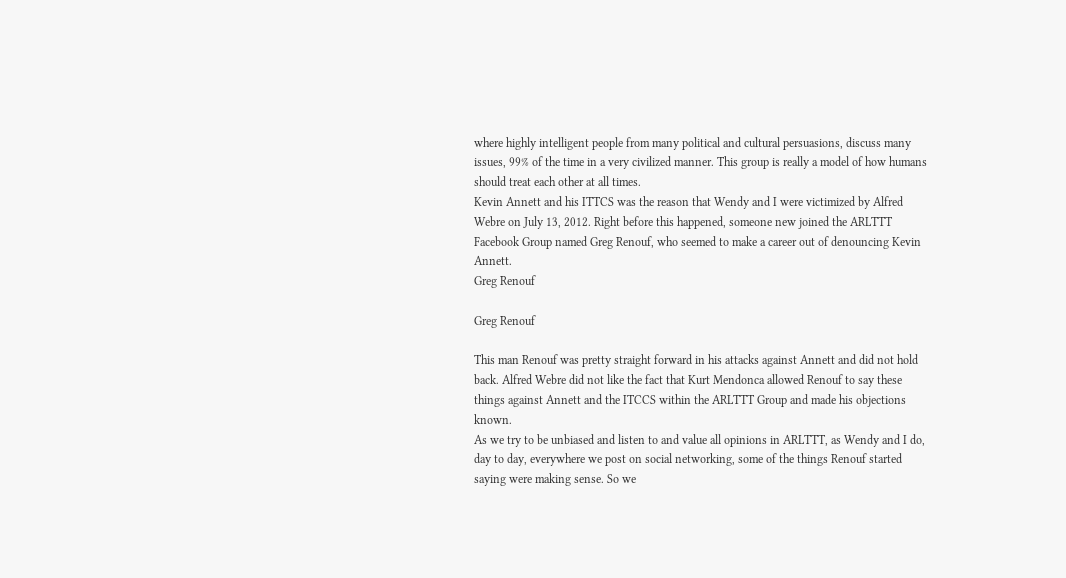where highly intelligent people from many political and cultural persuasions, discuss many issues, 99% of the time in a very civilized manner. This group is really a model of how humans should treat each other at all times.
Kevin Annett and his ITTCS was the reason that Wendy and I were victimized by Alfred Webre on July 13, 2012. Right before this happened, someone new joined the ARLTTT Facebook Group named Greg Renouf, who seemed to make a career out of denouncing Kevin Annett.
Greg Renouf

Greg Renouf

This man Renouf was pretty straight forward in his attacks against Annett and did not hold back. Alfred Webre did not like the fact that Kurt Mendonca allowed Renouf to say these things against Annett and the ITCCS within the ARLTTT Group and made his objections known.
As we try to be unbiased and listen to and value all opinions in ARLTTT, as Wendy and I do, day to day, everywhere we post on social networking, some of the things Renouf started saying were making sense. So we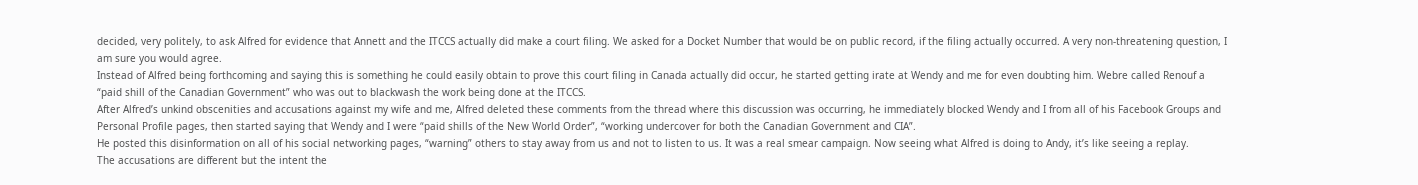decided, very politely, to ask Alfred for evidence that Annett and the ITCCS actually did make a court filing. We asked for a Docket Number that would be on public record, if the filing actually occurred. A very non-threatening question, I am sure you would agree.
Instead of Alfred being forthcoming and saying this is something he could easily obtain to prove this court filing in Canada actually did occur, he started getting irate at Wendy and me for even doubting him. Webre called Renouf a “paid shill of the Canadian Government” who was out to blackwash the work being done at the ITCCS.
After Alfred’s unkind obscenities and accusations against my wife and me, Alfred deleted these comments from the thread where this discussion was occurring, he immediately blocked Wendy and I from all of his Facebook Groups and Personal Profile pages, then started saying that Wendy and I were “paid shills of the New World Order”, “working undercover for both the Canadian Government and CIA”.
He posted this disinformation on all of his social networking pages, “warning” others to stay away from us and not to listen to us. It was a real smear campaign. Now seeing what Alfred is doing to Andy, it’s like seeing a replay.
The accusations are different but the intent the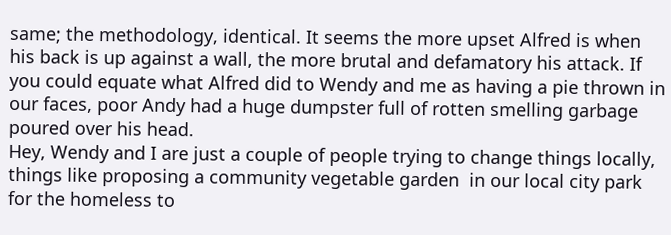same; the methodology, identical. It seems the more upset Alfred is when his back is up against a wall, the more brutal and defamatory his attack. If you could equate what Alfred did to Wendy and me as having a pie thrown in our faces, poor Andy had a huge dumpster full of rotten smelling garbage poured over his head.
Hey, Wendy and I are just a couple of people trying to change things locally, things like proposing a community vegetable garden  in our local city park for the homeless to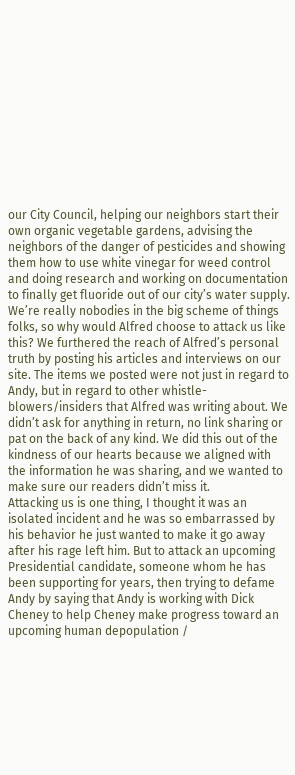our City Council, helping our neighbors start their own organic vegetable gardens, advising the neighbors of the danger of pesticides and showing them how to use white vinegar for weed control and doing research and working on documentation to finally get fluoride out of our city’s water supply.
We’re really nobodies in the big scheme of things folks, so why would Alfred choose to attack us like this? We furthered the reach of Alfred’s personal truth by posting his articles and interviews on our site. The items we posted were not just in regard to Andy, but in regard to other whistle-blowers/insiders that Alfred was writing about. We didn’t ask for anything in return, no link sharing or pat on the back of any kind. We did this out of the kindness of our hearts because we aligned with the information he was sharing, and we wanted to make sure our readers didn’t miss it.
Attacking us is one thing, I thought it was an isolated incident and he was so embarrassed by his behavior he just wanted to make it go away after his rage left him. But to attack an upcoming Presidential candidate, someone whom he has been supporting for years, then trying to defame Andy by saying that Andy is working with Dick Cheney to help Cheney make progress toward an upcoming human depopulation /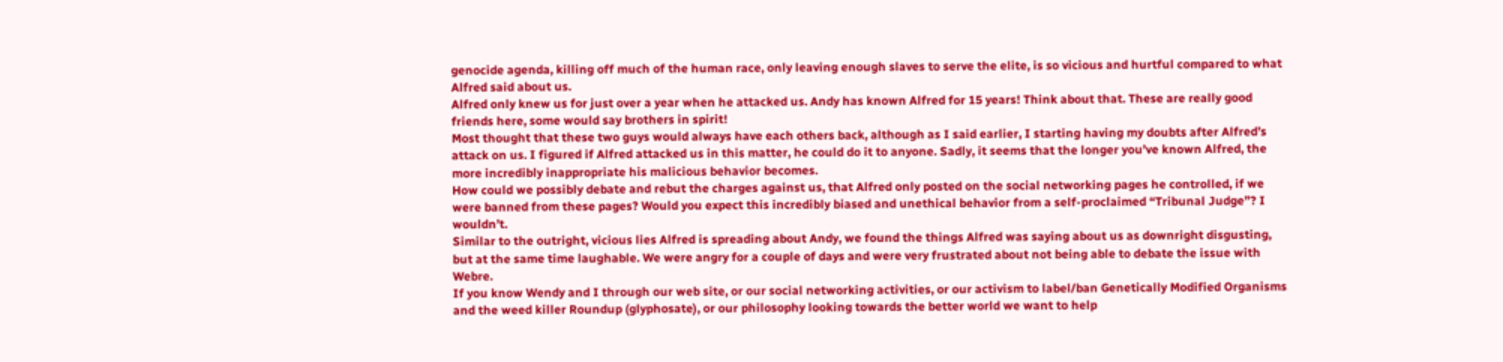genocide agenda, killing off much of the human race, only leaving enough slaves to serve the elite, is so vicious and hurtful compared to what Alfred said about us.
Alfred only knew us for just over a year when he attacked us. Andy has known Alfred for 15 years! Think about that. These are really good friends here, some would say brothers in spirit!
Most thought that these two guys would always have each others back, although as I said earlier, I starting having my doubts after Alfred’s attack on us. I figured if Alfred attacked us in this matter, he could do it to anyone. Sadly, it seems that the longer you’ve known Alfred, the more incredibly inappropriate his malicious behavior becomes.
How could we possibly debate and rebut the charges against us, that Alfred only posted on the social networking pages he controlled, if we were banned from these pages? Would you expect this incredibly biased and unethical behavior from a self-proclaimed “Tribunal Judge”? I wouldn’t.
Similar to the outright, vicious lies Alfred is spreading about Andy, we found the things Alfred was saying about us as downright disgusting, but at the same time laughable. We were angry for a couple of days and were very frustrated about not being able to debate the issue with Webre.
If you know Wendy and I through our web site, or our social networking activities, or our activism to label/ban Genetically Modified Organisms and the weed killer Roundup (glyphosate), or our philosophy looking towards the better world we want to help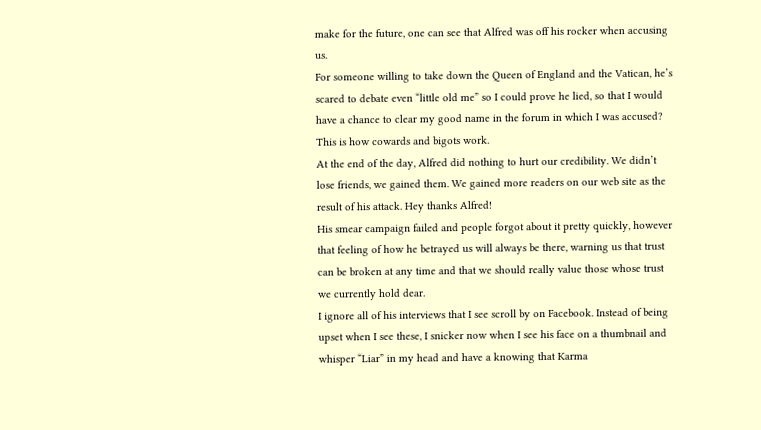make for the future, one can see that Alfred was off his rocker when accusing us.
For someone willing to take down the Queen of England and the Vatican, he’s scared to debate even “little old me” so I could prove he lied, so that I would have a chance to clear my good name in the forum in which I was accused?
This is how cowards and bigots work.
At the end of the day, Alfred did nothing to hurt our credibility. We didn’t lose friends, we gained them. We gained more readers on our web site as the result of his attack. Hey thanks Alfred!
His smear campaign failed and people forgot about it pretty quickly, however that feeling of how he betrayed us will always be there, warning us that trust can be broken at any time and that we should really value those whose trust we currently hold dear.
I ignore all of his interviews that I see scroll by on Facebook. Instead of being upset when I see these, I snicker now when I see his face on a thumbnail and whisper “Liar” in my head and have a knowing that Karma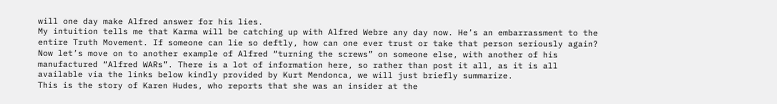will one day make Alfred answer for his lies.
My intuition tells me that Karma will be catching up with Alfred Webre any day now. He’s an embarrassment to the entire Truth Movement. If someone can lie so deftly, how can one ever trust or take that person seriously again?
Now let’s move on to another example of Alfred “turning the screws” on someone else, with another of his manufactured “Alfred WARs”. There is a lot of information here, so rather than post it all, as it is all available via the links below kindly provided by Kurt Mendonca, we will just briefly summarize.
This is the story of Karen Hudes, who reports that she was an insider at the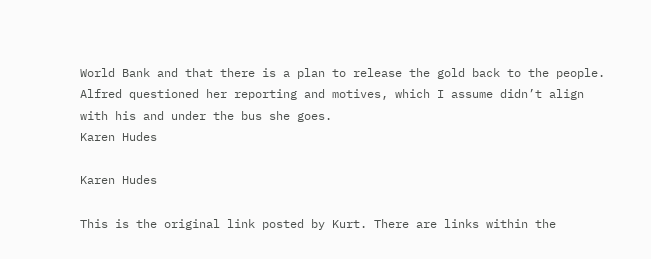World Bank and that there is a plan to release the gold back to the people. Alfred questioned her reporting and motives, which I assume didn’t align with his and under the bus she goes.
Karen Hudes

Karen Hudes

This is the original link posted by Kurt. There are links within the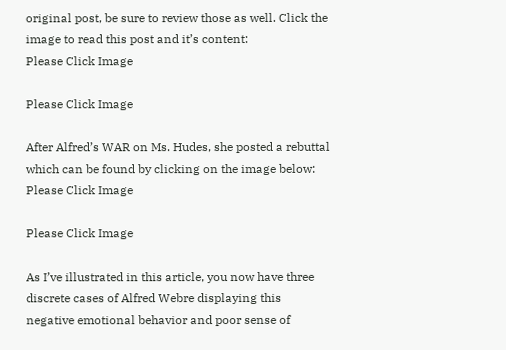original post, be sure to review those as well. Click the image to read this post and it’s content:
Please Click Image

Please Click Image

After Alfred’s WAR on Ms. Hudes, she posted a rebuttal which can be found by clicking on the image below:
Please Click Image

Please Click Image

As I’ve illustrated in this article, you now have three discrete cases of Alfred Webre displaying this negative emotional behavior and poor sense of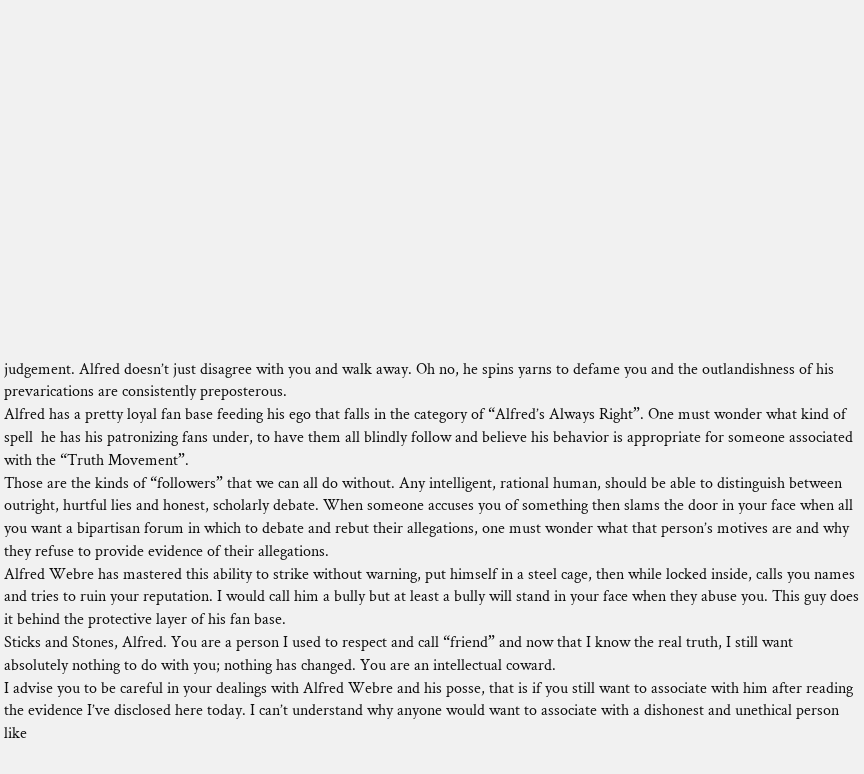judgement. Alfred doesn’t just disagree with you and walk away. Oh no, he spins yarns to defame you and the outlandishness of his prevarications are consistently preposterous.
Alfred has a pretty loyal fan base feeding his ego that falls in the category of “Alfred’s Always Right”. One must wonder what kind of spell  he has his patronizing fans under, to have them all blindly follow and believe his behavior is appropriate for someone associated with the “Truth Movement”.
Those are the kinds of “followers” that we can all do without. Any intelligent, rational human, should be able to distinguish between outright, hurtful lies and honest, scholarly debate. When someone accuses you of something then slams the door in your face when all you want a bipartisan forum in which to debate and rebut their allegations, one must wonder what that person’s motives are and why they refuse to provide evidence of their allegations.
Alfred Webre has mastered this ability to strike without warning, put himself in a steel cage, then while locked inside, calls you names and tries to ruin your reputation. I would call him a bully but at least a bully will stand in your face when they abuse you. This guy does it behind the protective layer of his fan base.
Sticks and Stones, Alfred. You are a person I used to respect and call “friend” and now that I know the real truth, I still want absolutely nothing to do with you; nothing has changed. You are an intellectual coward.
I advise you to be careful in your dealings with Alfred Webre and his posse, that is if you still want to associate with him after reading the evidence I’ve disclosed here today. I can’t understand why anyone would want to associate with a dishonest and unethical person like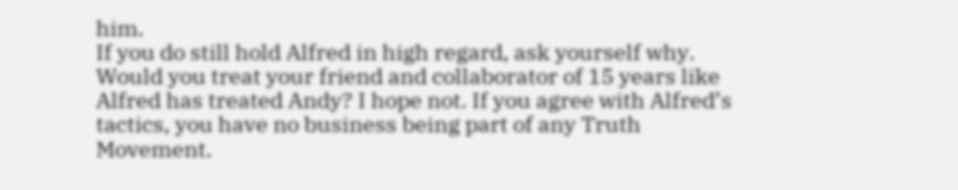him.
If you do still hold Alfred in high regard, ask yourself why. Would you treat your friend and collaborator of 15 years like Alfred has treated Andy? I hope not. If you agree with Alfred’s tactics, you have no business being part of any Truth Movement.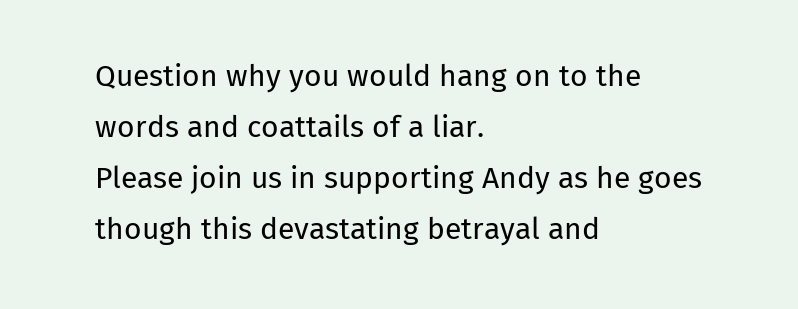Question why you would hang on to the words and coattails of a liar.
Please join us in supporting Andy as he goes though this devastating betrayal and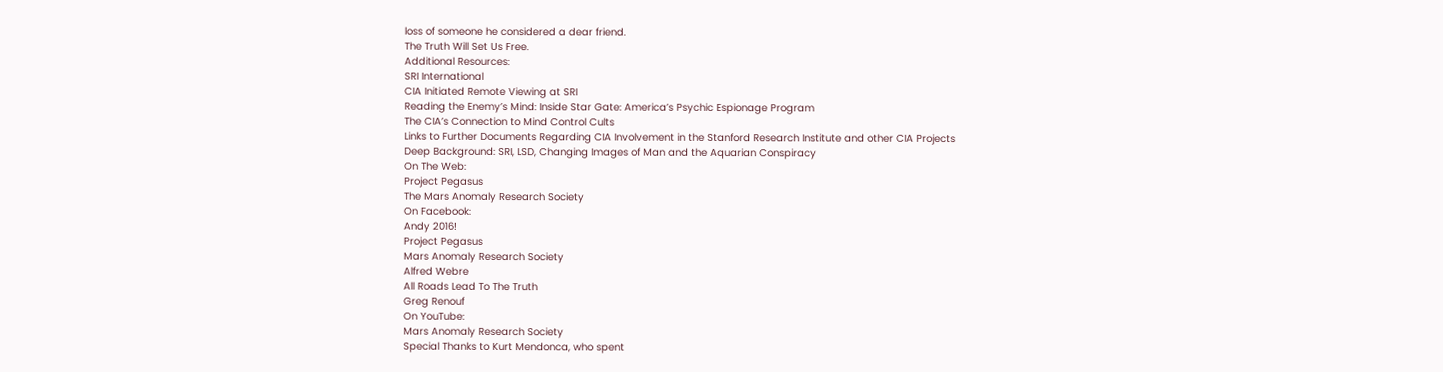loss of someone he considered a dear friend.
The Truth Will Set Us Free.
Additional Resources:
SRI International
CIA Initiated Remote Viewing at SRI
Reading the Enemy’s Mind: Inside Star Gate: America’s Psychic Espionage Program
The CIA’s Connection to Mind Control Cults
Links to Further Documents Regarding CIA Involvement in the Stanford Research Institute and other CIA Projects
Deep Background: SRI, LSD, Changing Images of Man and the Aquarian Conspiracy
On The Web:
Project Pegasus
The Mars Anomaly Research Society
On Facebook:
Andy 2016!
Project Pegasus
Mars Anomaly Research Society
Alfred Webre
All Roads Lead To The Truth
Greg Renouf
On YouTube:
Mars Anomaly Research Society
Special Thanks to Kurt Mendonca, who spent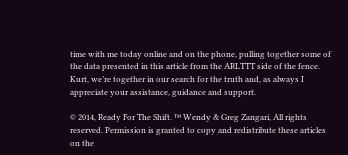time with me today online and on the phone, pulling together some of the data presented in this article from the ARLTTT side of the fence. Kurt, we’re together in our search for the truth and, as always I appreciate your assistance, guidance and support.

© 2014, Ready For The Shift. ™ Wendy & Greg Zangari, All rights reserved. Permission is granted to copy and redistribute these articles on the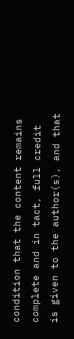condition that the content remains complete and in tact, full credit is given to the author(s), and that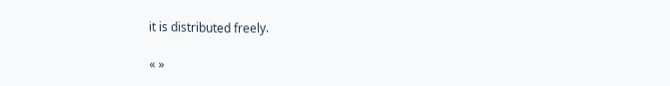it is distributed freely.

« »